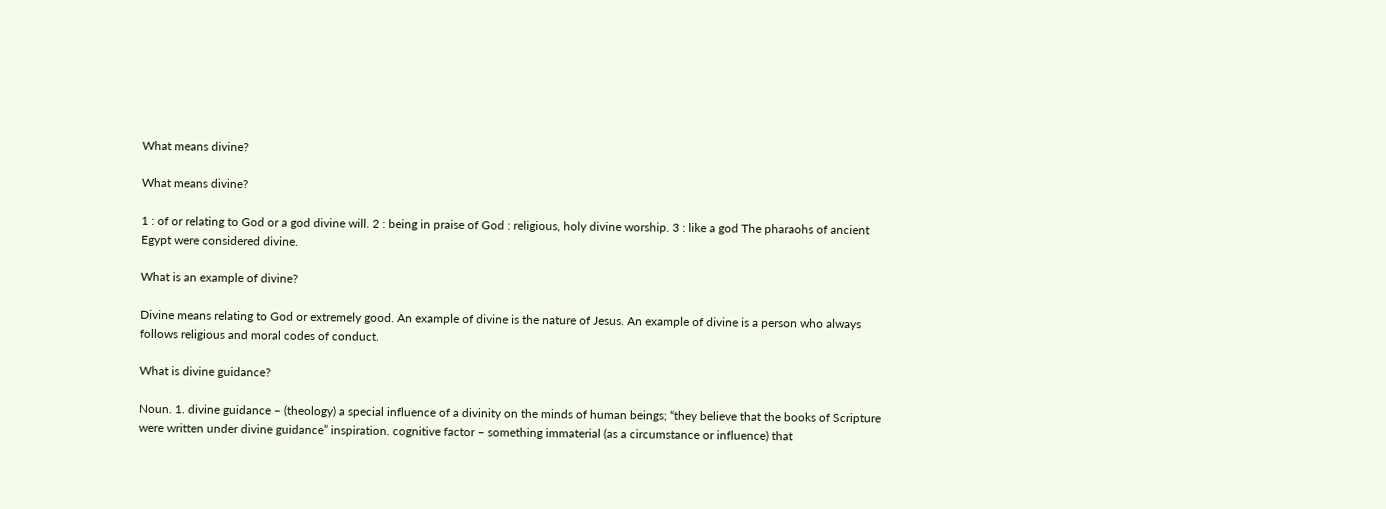What means divine?

What means divine?

1 : of or relating to God or a god divine will. 2 : being in praise of God : religious, holy divine worship. 3 : like a god The pharaohs of ancient Egypt were considered divine.

What is an example of divine?

Divine means relating to God or extremely good. An example of divine is the nature of Jesus. An example of divine is a person who always follows religious and moral codes of conduct.

What is divine guidance?

Noun. 1. divine guidance – (theology) a special influence of a divinity on the minds of human beings; “they believe that the books of Scripture were written under divine guidance” inspiration. cognitive factor – something immaterial (as a circumstance or influence) that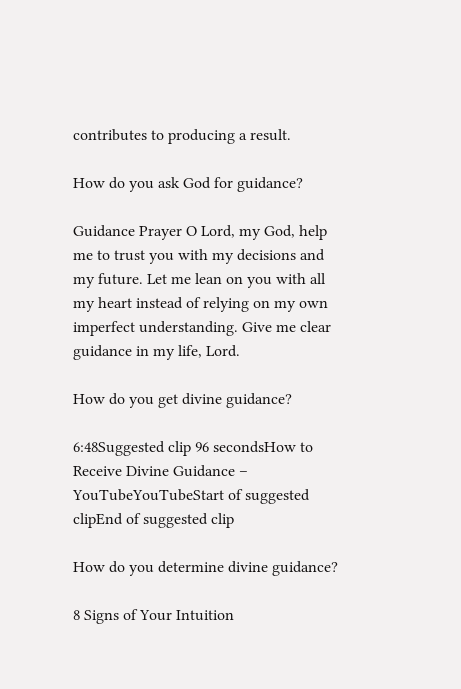contributes to producing a result.

How do you ask God for guidance?

Guidance Prayer O Lord, my God, help me to trust you with my decisions and my future. Let me lean on you with all my heart instead of relying on my own imperfect understanding. Give me clear guidance in my life, Lord.

How do you get divine guidance?

6:48Suggested clip 96 secondsHow to Receive Divine Guidance – YouTubeYouTubeStart of suggested clipEnd of suggested clip

How do you determine divine guidance?

8 Signs of Your Intuition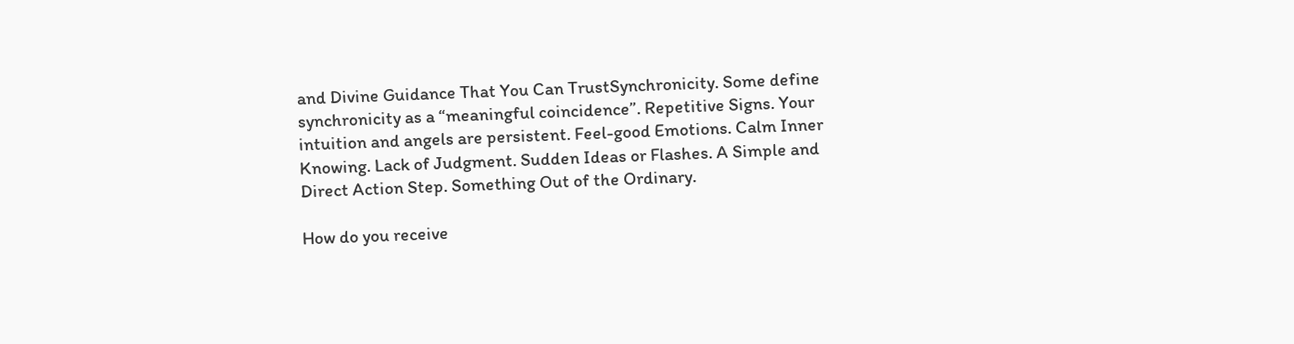and Divine Guidance That You Can TrustSynchronicity. Some define synchronicity as a “meaningful coincidence”. Repetitive Signs. Your intuition and angels are persistent. Feel-good Emotions. Calm Inner Knowing. Lack of Judgment. Sudden Ideas or Flashes. A Simple and Direct Action Step. Something Out of the Ordinary.

How do you receive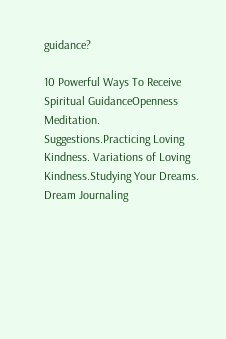guidance?

10 Powerful Ways To Receive Spiritual GuidanceOpenness Meditation. Suggestions.Practicing Loving Kindness. Variations of Loving Kindness.Studying Your Dreams. Dream Journaling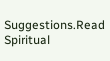Suggestions.Read Spiritual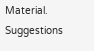Material. Suggestions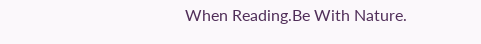When Reading.Be With Nature.